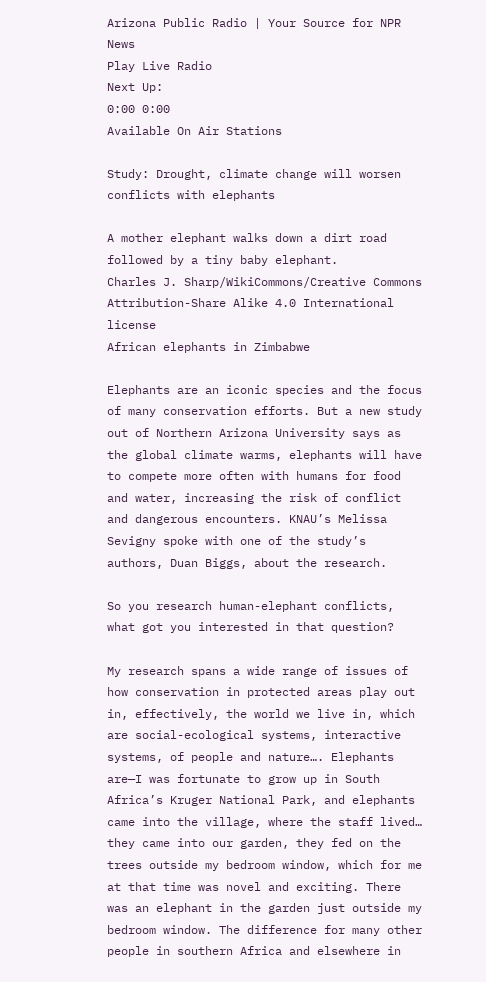Arizona Public Radio | Your Source for NPR News
Play Live Radio
Next Up:
0:00 0:00
Available On Air Stations

Study: Drought, climate change will worsen conflicts with elephants

A mother elephant walks down a dirt road followed by a tiny baby elephant.
Charles J. Sharp/WikiCommons/Creative Commons Attribution-Share Alike 4.0 International license
African elephants in Zimbabwe

Elephants are an iconic species and the focus of many conservation efforts. But a new study out of Northern Arizona University says as the global climate warms, elephants will have to compete more often with humans for food and water, increasing the risk of conflict and dangerous encounters. KNAU’s Melissa Sevigny spoke with one of the study’s authors, Duan Biggs, about the research.

So you research human-elephant conflicts, what got you interested in that question?

My research spans a wide range of issues of how conservation in protected areas play out in, effectively, the world we live in, which are social-ecological systems, interactive systems, of people and nature…. Elephants are—I was fortunate to grow up in South Africa’s Kruger National Park, and elephants came into the village, where the staff lived… they came into our garden, they fed on the trees outside my bedroom window, which for me at that time was novel and exciting. There was an elephant in the garden just outside my bedroom window. The difference for many other people in southern Africa and elsewhere in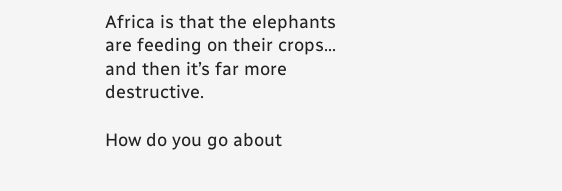Africa is that the elephants are feeding on their crops… and then it’s far more destructive.

How do you go about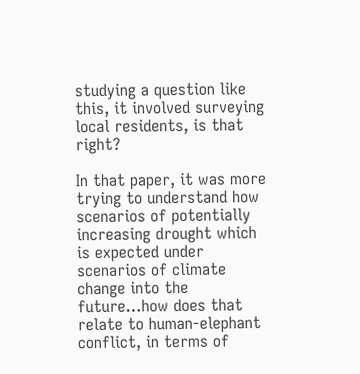studying a question like this, it involved surveying local residents, is that right?

In that paper, it was more trying to understand how scenarios of potentially increasing drought which is expected under scenarios of climate change into the future…how does that relate to human-elephant conflict, in terms of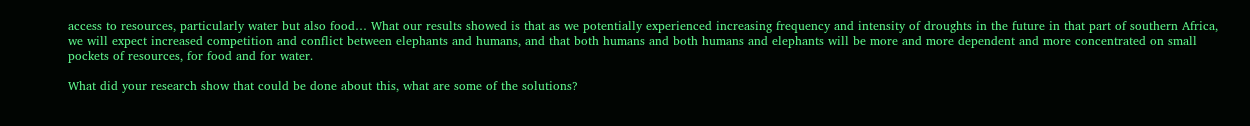access to resources, particularly water but also food… What our results showed is that as we potentially experienced increasing frequency and intensity of droughts in the future in that part of southern Africa, we will expect increased competition and conflict between elephants and humans, and that both humans and both humans and elephants will be more and more dependent and more concentrated on small pockets of resources, for food and for water.

What did your research show that could be done about this, what are some of the solutions?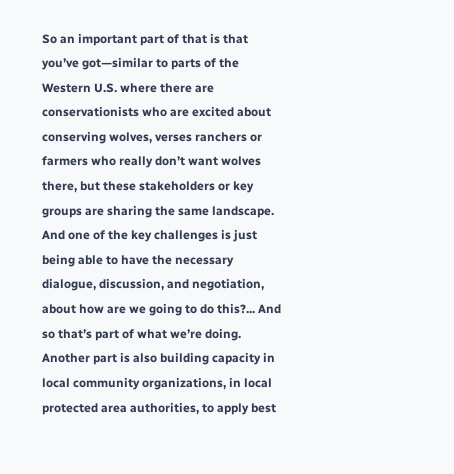So an important part of that is that you’ve got—similar to parts of the Western U.S. where there are conservationists who are excited about conserving wolves, verses ranchers or farmers who really don’t want wolves there, but these stakeholders or key groups are sharing the same landscape. And one of the key challenges is just being able to have the necessary dialogue, discussion, and negotiation, about how are we going to do this?... And so that’s part of what we’re doing. Another part is also building capacity in local community organizations, in local protected area authorities, to apply best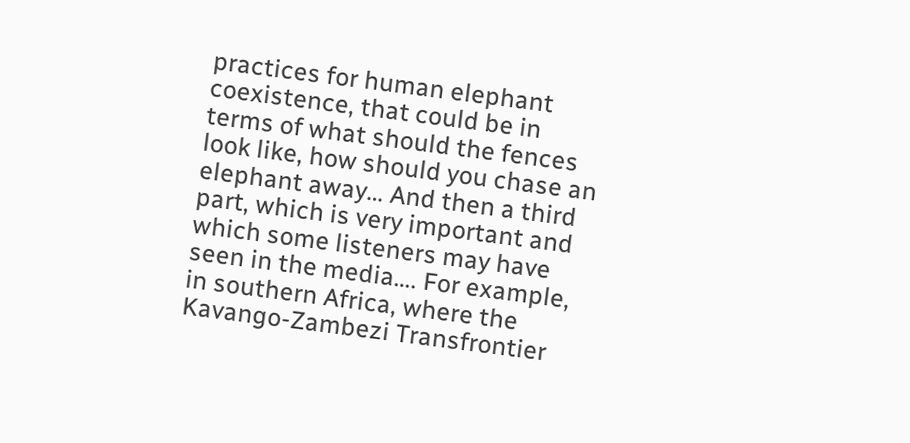practices for human elephant coexistence, that could be in terms of what should the fences look like, how should you chase an elephant away… And then a third part, which is very important and which some listeners may have seen in the media…. For example, in southern Africa, where the Kavango-Zambezi Transfrontier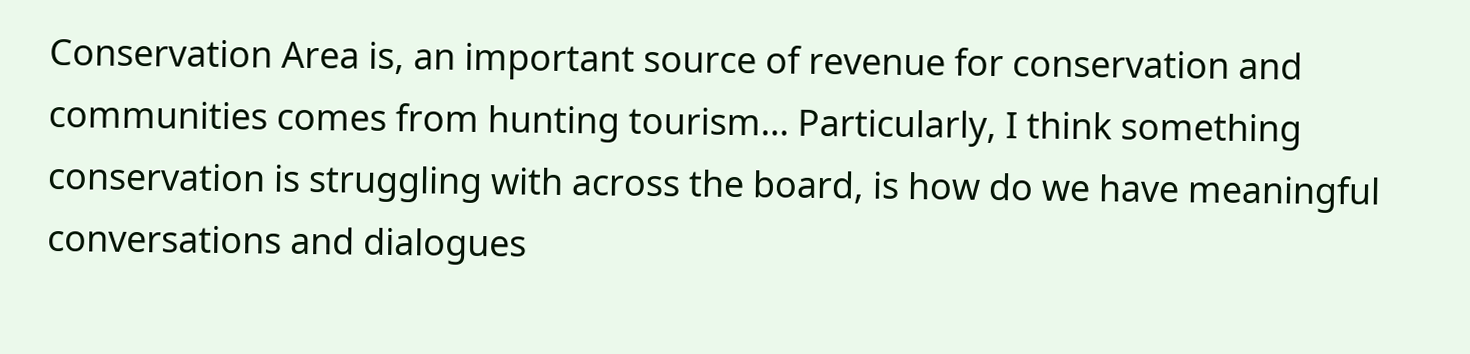Conservation Area is, an important source of revenue for conservation and communities comes from hunting tourism… Particularly, I think something conservation is struggling with across the board, is how do we have meaningful conversations and dialogues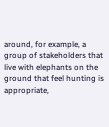around, for example, a group of stakeholders that live with elephants on the ground that feel hunting is appropriate,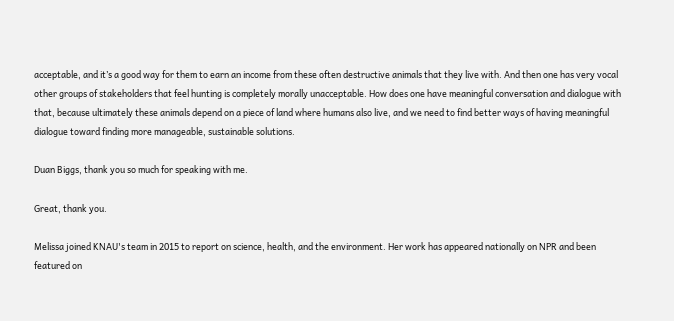acceptable, and it’s a good way for them to earn an income from these often destructive animals that they live with. And then one has very vocal other groups of stakeholders that feel hunting is completely morally unacceptable. How does one have meaningful conversation and dialogue with that, because ultimately these animals depend on a piece of land where humans also live, and we need to find better ways of having meaningful dialogue toward finding more manageable, sustainable solutions.

Duan Biggs, thank you so much for speaking with me.

Great, thank you.

Melissa joined KNAU's team in 2015 to report on science, health, and the environment. Her work has appeared nationally on NPR and been featured on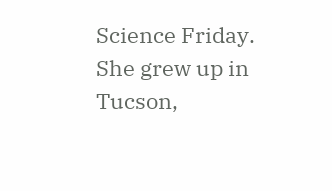Science Friday. She grew up in Tucson,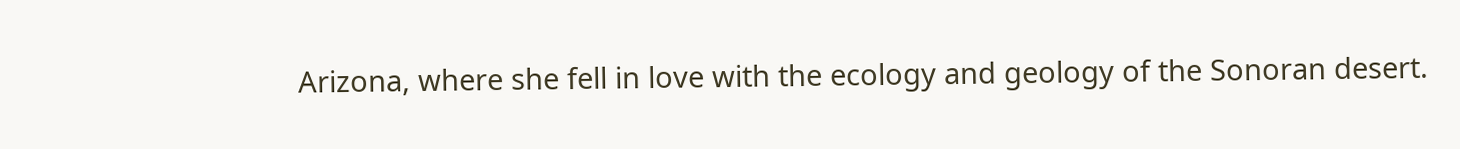Arizona, where she fell in love with the ecology and geology of the Sonoran desert.